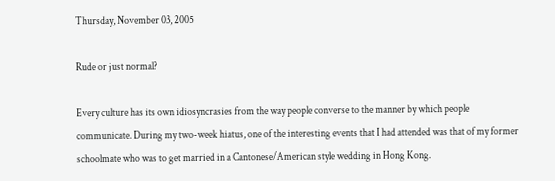Thursday, November 03, 2005

Rude or just normal?

Every culture has its own idiosyncrasies from the way people converse to the manner by which people communicate. During my two-week hiatus, one of the interesting events that I had attended was that of my former schoolmate who was to get married in a Cantonese/American style wedding in Hong Kong.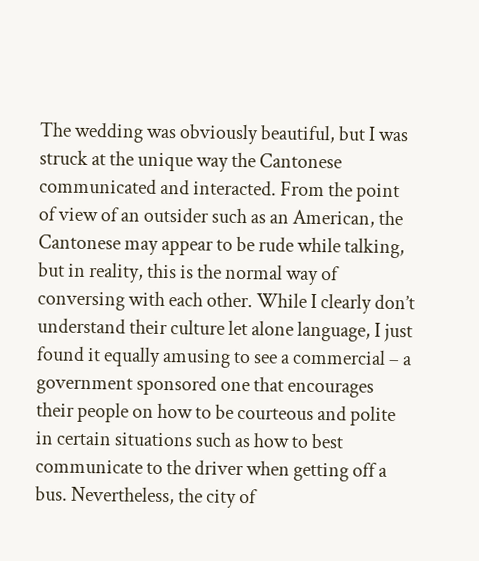The wedding was obviously beautiful, but I was struck at the unique way the Cantonese communicated and interacted. From the point of view of an outsider such as an American, the Cantonese may appear to be rude while talking, but in reality, this is the normal way of conversing with each other. While I clearly don’t understand their culture let alone language, I just found it equally amusing to see a commercial – a government sponsored one that encourages their people on how to be courteous and polite in certain situations such as how to best communicate to the driver when getting off a bus. Nevertheless, the city of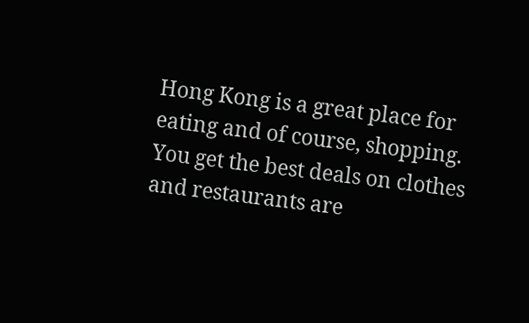Hong Kong is a great place for eating and of course, shopping. You get the best deals on clothes and restaurants are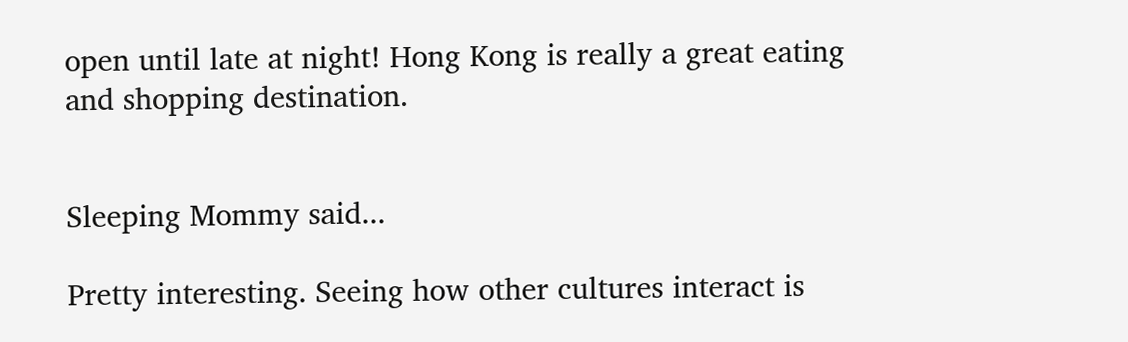open until late at night! Hong Kong is really a great eating and shopping destination.


Sleeping Mommy said...

Pretty interesting. Seeing how other cultures interact is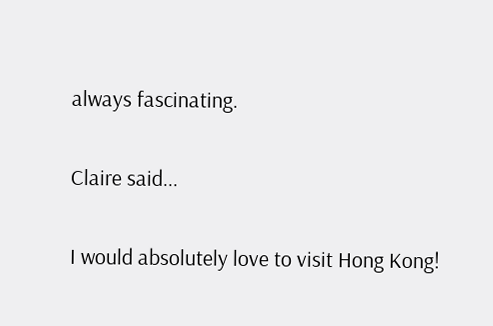always fascinating.

Claire said...

I would absolutely love to visit Hong Kong!